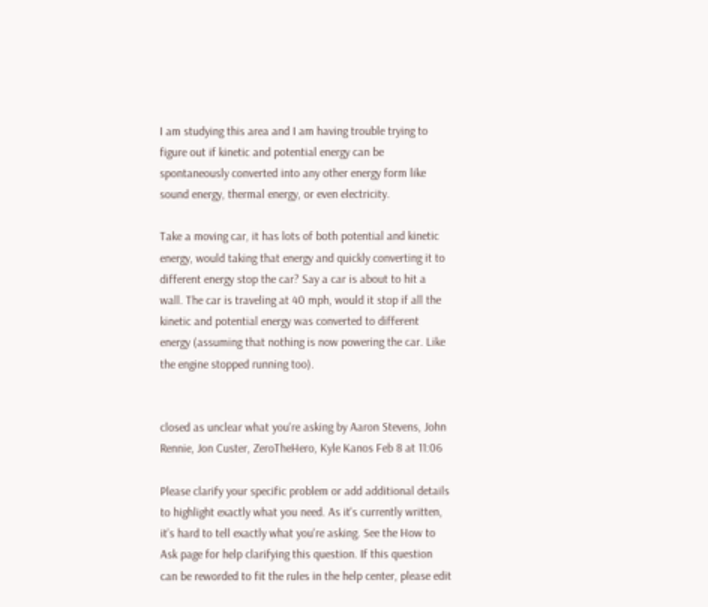I am studying this area and I am having trouble trying to figure out if kinetic and potential energy can be spontaneously converted into any other energy form like sound energy, thermal energy, or even electricity.

Take a moving car, it has lots of both potential and kinetic energy, would taking that energy and quickly converting it to different energy stop the car? Say a car is about to hit a wall. The car is traveling at 40 mph, would it stop if all the kinetic and potential energy was converted to different energy (assuming that nothing is now powering the car. Like the engine stopped running too).


closed as unclear what you're asking by Aaron Stevens, John Rennie, Jon Custer, ZeroTheHero, Kyle Kanos Feb 8 at 11:06

Please clarify your specific problem or add additional details to highlight exactly what you need. As it's currently written, it’s hard to tell exactly what you're asking. See the How to Ask page for help clarifying this question. If this question can be reworded to fit the rules in the help center, please edit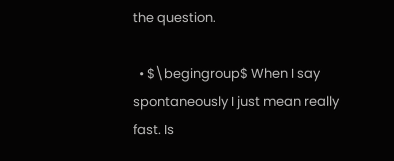the question.

  • $\begingroup$ When I say spontaneously I just mean really fast. Is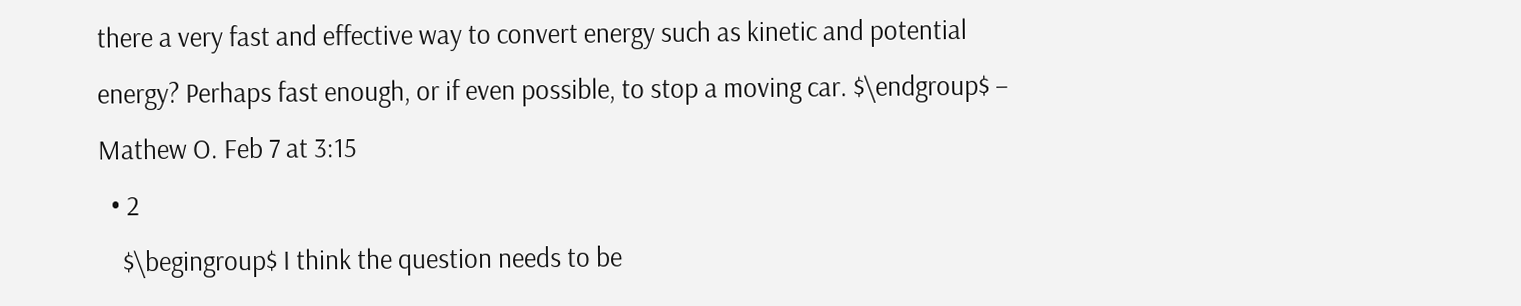there a very fast and effective way to convert energy such as kinetic and potential energy? Perhaps fast enough, or if even possible, to stop a moving car. $\endgroup$ – Mathew O. Feb 7 at 3:15
  • 2
    $\begingroup$ I think the question needs to be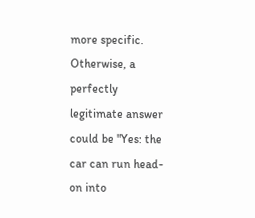more specific. Otherwise, a perfectly legitimate answer could be "Yes: the car can run head-on into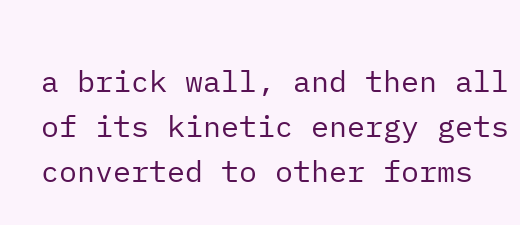a brick wall, and then all of its kinetic energy gets converted to other forms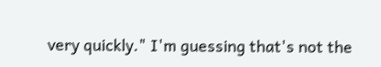very quickly." I'm guessing that's not the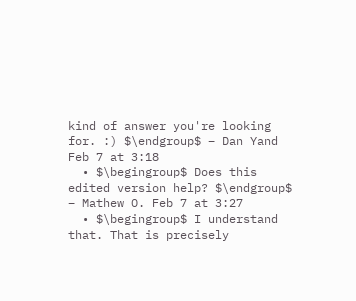kind of answer you're looking for. :) $\endgroup$ – Dan Yand Feb 7 at 3:18
  • $\begingroup$ Does this edited version help? $\endgroup$ – Mathew O. Feb 7 at 3:27
  • $\begingroup$ I understand that. That is precisely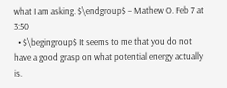what I am asking. $\endgroup$ – Mathew O. Feb 7 at 3:50
  • $\begingroup$ It seems to me that you do not have a good grasp on what potential energy actually is.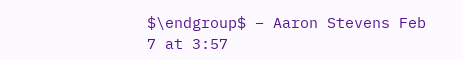$\endgroup$ – Aaron Stevens Feb 7 at 3:57